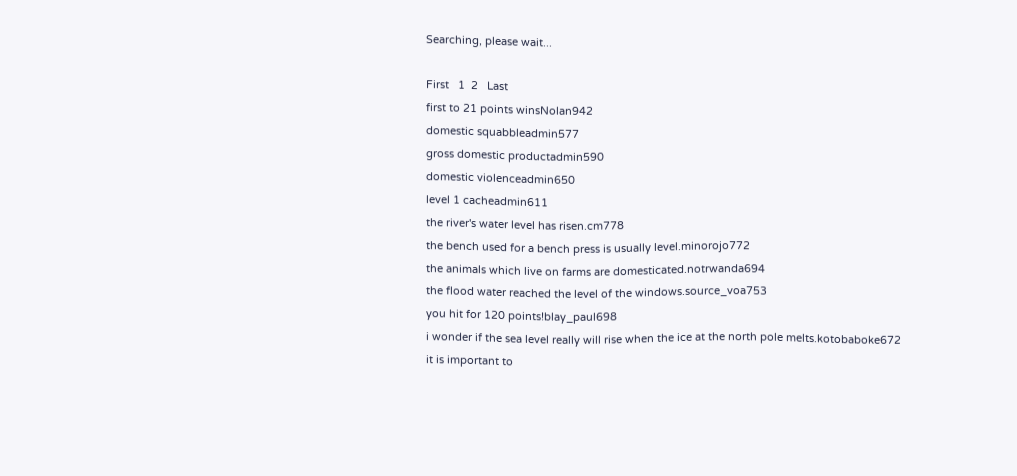Searching, please wait...

First   1  2   Last
first to 21 points winsNolan942
domestic squabbleadmin577
gross domestic productadmin590
domestic violenceadmin650
level 1 cacheadmin611
the river's water level has risen.cm778
the bench used for a bench press is usually level.minorojo772
the animals which live on farms are domesticated.notrwanda694
the flood water reached the level of the windows.source_voa753
you hit for 120 points!blay_paul698
i wonder if the sea level really will rise when the ice at the north pole melts.kotobaboke672
it is important to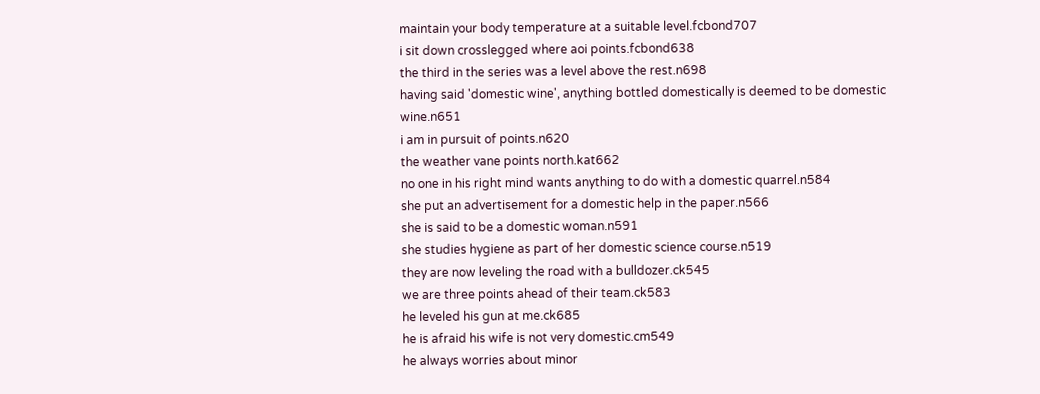maintain your body temperature at a suitable level.fcbond707
i sit down crosslegged where aoi points.fcbond638
the third in the series was a level above the rest.n698
having said 'domestic wine', anything bottled domestically is deemed to be domestic wine.n651
i am in pursuit of points.n620
the weather vane points north.kat662
no one in his right mind wants anything to do with a domestic quarrel.n584
she put an advertisement for a domestic help in the paper.n566
she is said to be a domestic woman.n591
she studies hygiene as part of her domestic science course.n519
they are now leveling the road with a bulldozer.ck545
we are three points ahead of their team.ck583
he leveled his gun at me.ck685
he is afraid his wife is not very domestic.cm549
he always worries about minor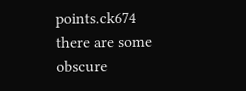points.ck674
there are some obscure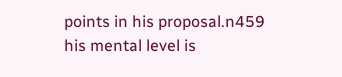points in his proposal.n459
his mental level is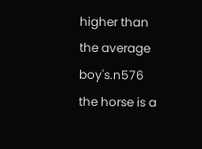higher than the average boy's.n576
the horse is a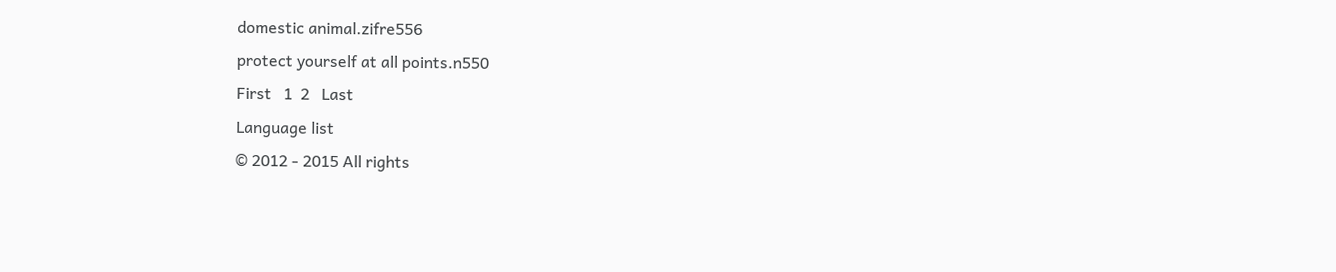domestic animal.zifre556
protect yourself at all points.n550
First   1  2   Last
Language list
© 2012 - 2015 All rights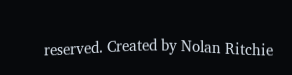reserved. Created by Nolan Ritchie